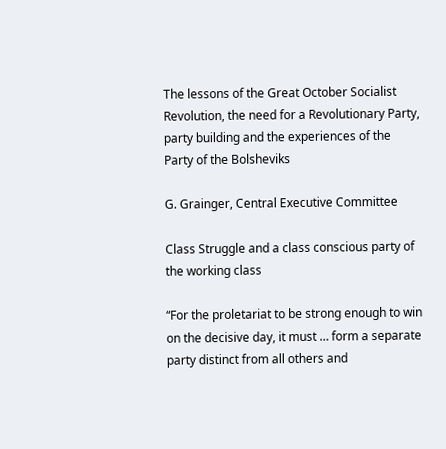The lessons of the Great October Socialist Revolution, the need for a Revolutionary Party, party building and the experiences of the Party of the Bolsheviks

G. Grainger, Central Executive Committee

Class Struggle and a class conscious party of the working class

“For the proletariat to be strong enough to win on the decisive day, it must … form a separate party distinct from all others and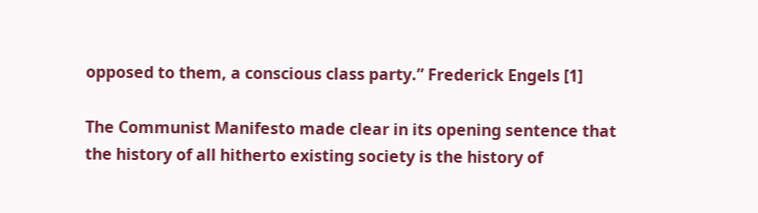opposed to them, a conscious class party.” Frederick Engels [1]

The Communist Manifesto made clear in its opening sentence that the history of all hitherto existing society is the history of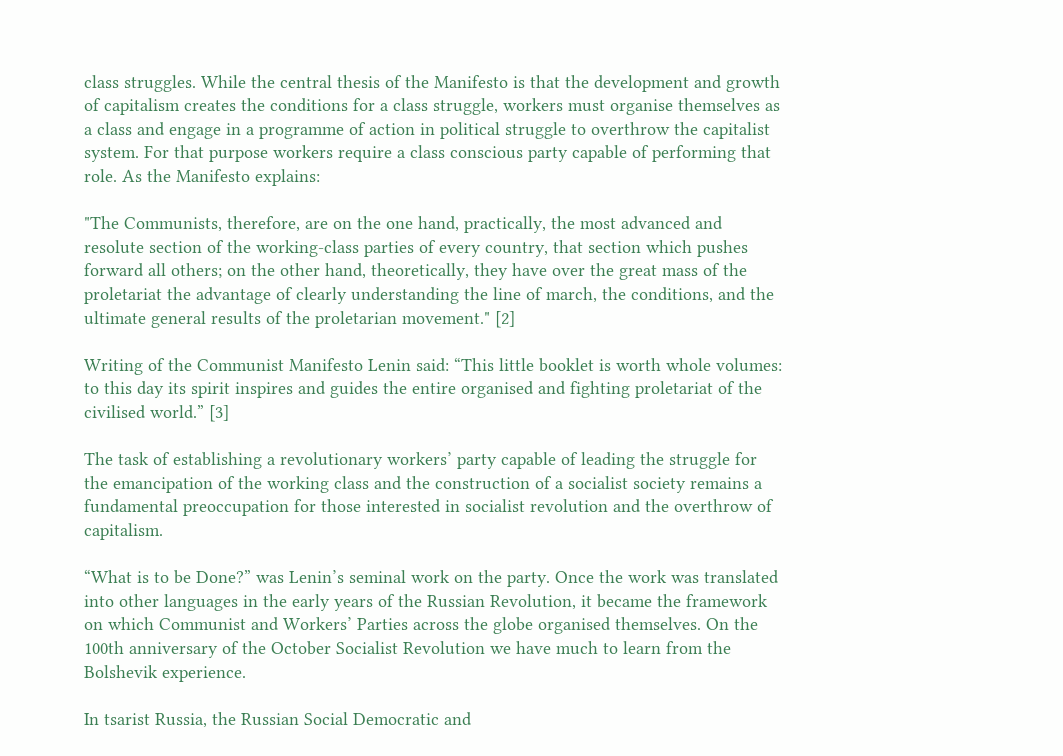class struggles. While the central thesis of the Manifesto is that the development and growth of capitalism creates the conditions for a class struggle, workers must organise themselves as a class and engage in a programme of action in political struggle to overthrow the capitalist system. For that purpose workers require a class conscious party capable of performing that role. As the Manifesto explains:

"The Communists, therefore, are on the one hand, practically, the most advanced and resolute section of the working-class parties of every country, that section which pushes forward all others; on the other hand, theoretically, they have over the great mass of the proletariat the advantage of clearly understanding the line of march, the conditions, and the ultimate general results of the proletarian movement." [2]

Writing of the Communist Manifesto Lenin said: “This little booklet is worth whole volumes: to this day its spirit inspires and guides the entire organised and fighting proletariat of the civilised world.” [3]

The task of establishing a revolutionary workers’ party capable of leading the struggle for the emancipation of the working class and the construction of a socialist society remains a fundamental preoccupation for those interested in socialist revolution and the overthrow of capitalism.

“What is to be Done?” was Lenin’s seminal work on the party. Once the work was translated into other languages in the early years of the Russian Revolution, it became the framework on which Communist and Workers’ Parties across the globe organised themselves. On the 100th anniversary of the October Socialist Revolution we have much to learn from the Bolshevik experience.

In tsarist Russia, the Russian Social Democratic and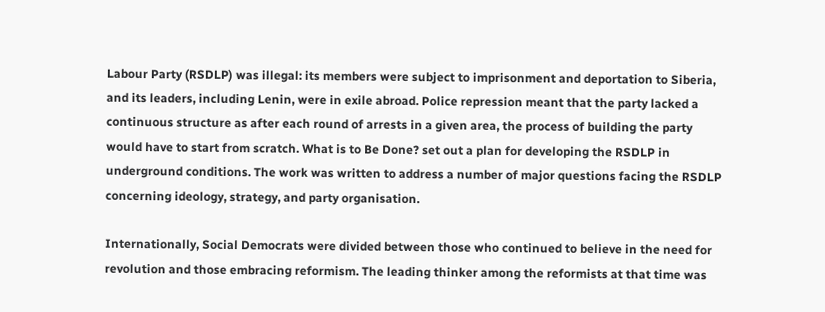Labour Party (RSDLP) was illegal: its members were subject to imprisonment and deportation to Siberia, and its leaders, including Lenin, were in exile abroad. Police repression meant that the party lacked a continuous structure as after each round of arrests in a given area, the process of building the party would have to start from scratch. What is to Be Done? set out a plan for developing the RSDLP in underground conditions. The work was written to address a number of major questions facing the RSDLP concerning ideology, strategy, and party organisation.

Internationally, Social Democrats were divided between those who continued to believe in the need for revolution and those embracing reformism. The leading thinker among the reformists at that time was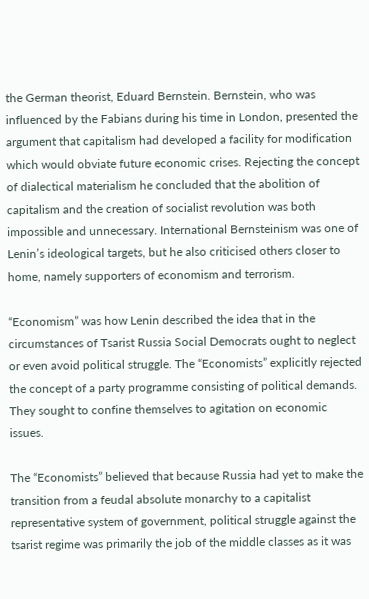the German theorist, Eduard Bernstein. Bernstein, who was influenced by the Fabians during his time in London, presented the argument that capitalism had developed a facility for modification which would obviate future economic crises. Rejecting the concept of dialectical materialism he concluded that the abolition of capitalism and the creation of socialist revolution was both impossible and unnecessary. International Bernsteinism was one of Lenin’s ideological targets, but he also criticised others closer to home, namely supporters of economism and terrorism.

“Economism” was how Lenin described the idea that in the circumstances of Tsarist Russia Social Democrats ought to neglect or even avoid political struggle. The “Economists” explicitly rejected the concept of a party programme consisting of political demands. They sought to confine themselves to agitation on economic issues.

The “Economists” believed that because Russia had yet to make the transition from a feudal absolute monarchy to a capitalist representative system of government, political struggle against the tsarist regime was primarily the job of the middle classes as it was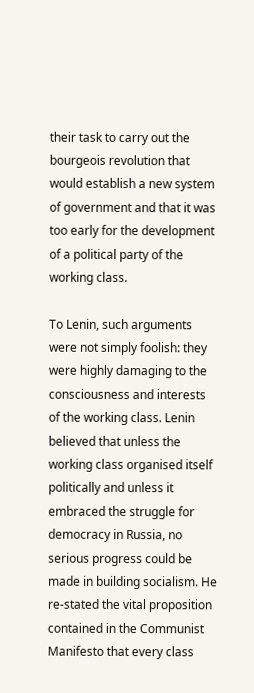their task to carry out the bourgeois revolution that would establish a new system of government and that it was too early for the development of a political party of the working class.

To Lenin, such arguments were not simply foolish: they were highly damaging to the consciousness and interests of the working class. Lenin believed that unless the working class organised itself politically and unless it embraced the struggle for democracy in Russia, no serious progress could be made in building socialism. He re-stated the vital proposition contained in the Communist Manifesto that every class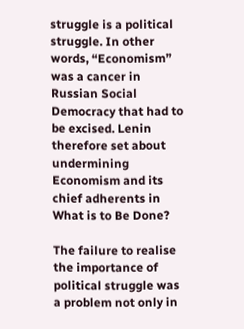struggle is a political struggle. In other words, “Economism” was a cancer in Russian Social Democracy that had to be excised. Lenin therefore set about undermining Economism and its chief adherents in What is to Be Done?

The failure to realise the importance of political struggle was a problem not only in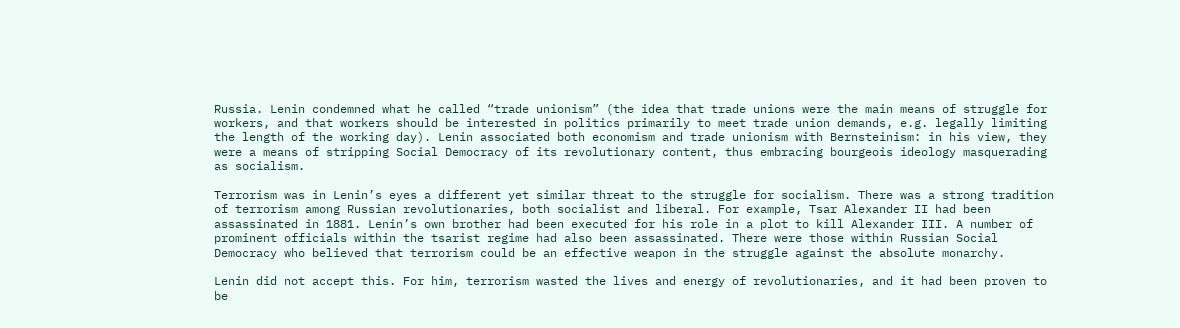Russia. Lenin condemned what he called “trade unionism” (the idea that trade unions were the main means of struggle for workers, and that workers should be interested in politics primarily to meet trade union demands, e.g. legally limiting the length of the working day). Lenin associated both economism and trade unionism with Bernsteinism: in his view, they were a means of stripping Social Democracy of its revolutionary content, thus embracing bourgeois ideology masquerading as socialism.

Terrorism was in Lenin’s eyes a different yet similar threat to the struggle for socialism. There was a strong tradition of terrorism among Russian revolutionaries, both socialist and liberal. For example, Tsar Alexander II had been assassinated in 1881. Lenin’s own brother had been executed for his role in a plot to kill Alexander III. A number of prominent officials within the tsarist regime had also been assassinated. There were those within Russian Social Democracy who believed that terrorism could be an effective weapon in the struggle against the absolute monarchy.

Lenin did not accept this. For him, terrorism wasted the lives and energy of revolutionaries, and it had been proven to be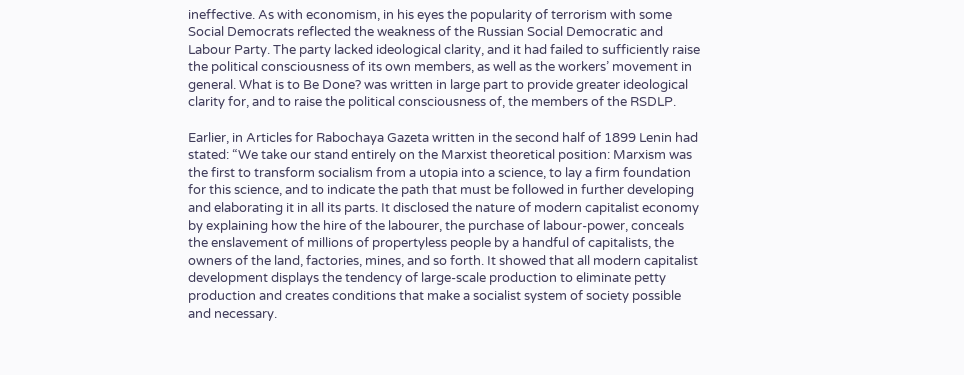ineffective. As with economism, in his eyes the popularity of terrorism with some Social Democrats reflected the weakness of the Russian Social Democratic and Labour Party. The party lacked ideological clarity, and it had failed to sufficiently raise the political consciousness of its own members, as well as the workers’ movement in general. What is to Be Done? was written in large part to provide greater ideological clarity for, and to raise the political consciousness of, the members of the RSDLP.

Earlier, in Articles for Rabochaya Gazeta written in the second half of 1899 Lenin had stated: “We take our stand entirely on the Marxist theoretical position: Marxism was the first to transform socialism from a utopia into a science, to lay a firm foundation for this science, and to indicate the path that must be followed in further developing and elaborating it in all its parts. It disclosed the nature of modern capitalist economy by explaining how the hire of the labourer, the purchase of labour-power, conceals the enslavement of millions of propertyless people by a handful of capitalists, the owners of the land, factories, mines, and so forth. It showed that all modern capitalist development displays the tendency of large-scale production to eliminate petty production and creates conditions that make a socialist system of society possible and necessary.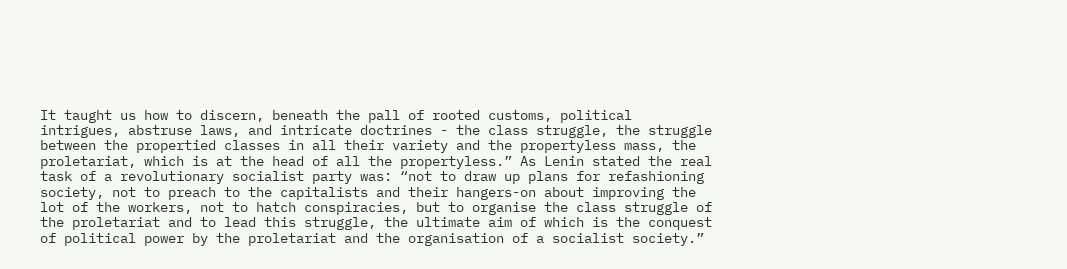It taught us how to discern, beneath the pall of rooted customs, political intrigues, abstruse laws, and intricate doctrines - the class struggle, the struggle between the propertied classes in all their variety and the propertyless mass, the proletariat, which is at the head of all the propertyless.” As Lenin stated the real task of a revolutionary socialist party was: “not to draw up plans for refashioning society, not to preach to the capitalists and their hangers-on about improving the lot of the workers, not to hatch conspiracies, but to organise the class struggle of the proletariat and to lead this struggle, the ultimate aim of which is the conquest of political power by the proletariat and the organisation of a socialist society.”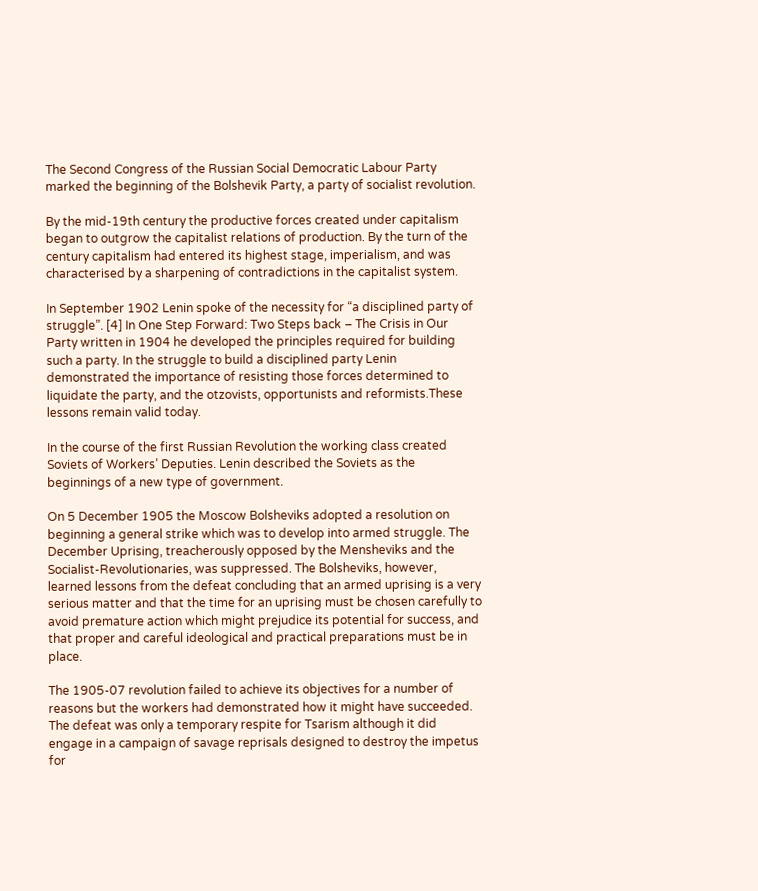The Second Congress of the Russian Social Democratic Labour Party marked the beginning of the Bolshevik Party, a party of socialist revolution.

By the mid-19th century the productive forces created under capitalism began to outgrow the capitalist relations of production. By the turn of the century capitalism had entered its highest stage, imperialism, and was characterised by a sharpening of contradictions in the capitalist system.

In September 1902 Lenin spoke of the necessity for “a disciplined party of struggle”. [4] In One Step Forward: Two Steps back – The Crisis in Our Party written in 1904 he developed the principles required for building such a party. In the struggle to build a disciplined party Lenin demonstrated the importance of resisting those forces determined to liquidate the party, and the otzovists, opportunists and reformists.These lessons remain valid today.

In the course of the first Russian Revolution the working class created Soviets of Workers’ Deputies. Lenin described the Soviets as the beginnings of a new type of government.

On 5 December 1905 the Moscow Bolsheviks adopted a resolution on beginning a general strike which was to develop into armed struggle. The December Uprising, treacherously opposed by the Mensheviks and the Socialist-Revolutionaries, was suppressed. The Bolsheviks, however, learned lessons from the defeat concluding that an armed uprising is a very serious matter and that the time for an uprising must be chosen carefully to avoid premature action which might prejudice its potential for success, and that proper and careful ideological and practical preparations must be in place.

The 1905-07 revolution failed to achieve its objectives for a number of reasons but the workers had demonstrated how it might have succeeded. The defeat was only a temporary respite for Tsarism although it did engage in a campaign of savage reprisals designed to destroy the impetus for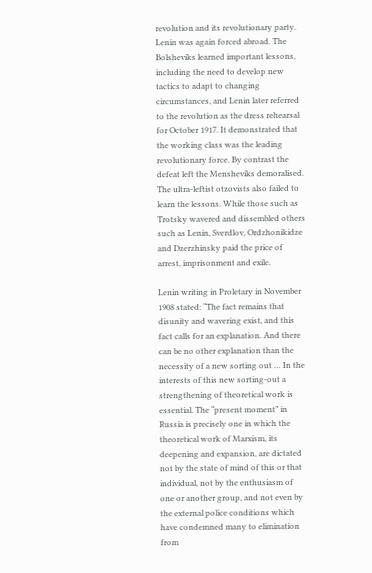revolution and its revolutionary party. Lenin was again forced abroad. The Bolsheviks learned important lessons, including the need to develop new tactics to adapt to changing circumstances, and Lenin later referred to the revolution as the dress rehearsal for October 1917. It demonstrated that the working class was the leading revolutionary force. By contrast the defeat left the Mensheviks demoralised. The ultra-leftist otzovists also failed to learn the lessons. While those such as Trotsky wavered and dissembled others such as Lenin, Sverdlov, Ordzhonikidze and Dzerzhinsky paid the price of arrest, imprisonment and exile.

Lenin writing in Proletary in November 1908 stated: “The fact remains that disunity and wavering exist, and this fact calls for an explanation. And there can be no other explanation than the necessity of a new sorting out … In the interests of this new sorting-out a strengthening of theoretical work is essential. The “present moment” in Russia is precisely one in which the theoretical work of Marxism, its deepening and expansion, are dictated not by the state of mind of this or that individual, not by the enthusiasm of one or another group, and not even by the external police conditions which have condemned many to elimination from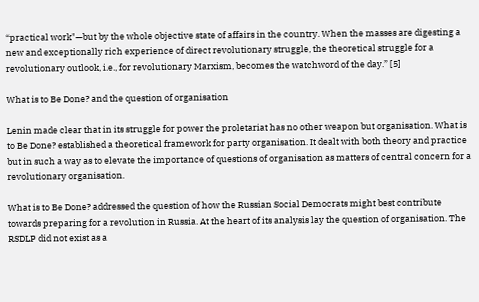“practical work"—but by the whole objective state of affairs in the country. When the masses are digesting a new and exceptionally rich experience of direct revolutionary struggle, the theoretical struggle for a revolutionary outlook, i.e., for revolutionary Marxism, becomes the watchword of the day.” [5]

What is to Be Done? and the question of organisation

Lenin made clear that in its struggle for power the proletariat has no other weapon but organisation. What is to Be Done? established a theoretical framework for party organisation. It dealt with both theory and practice but in such a way as to elevate the importance of questions of organisation as matters of central concern for a revolutionary organisation.

What is to Be Done? addressed the question of how the Russian Social Democrats might best contribute towards preparing for a revolution in Russia. At the heart of its analysis lay the question of organisation. The RSDLP did not exist as a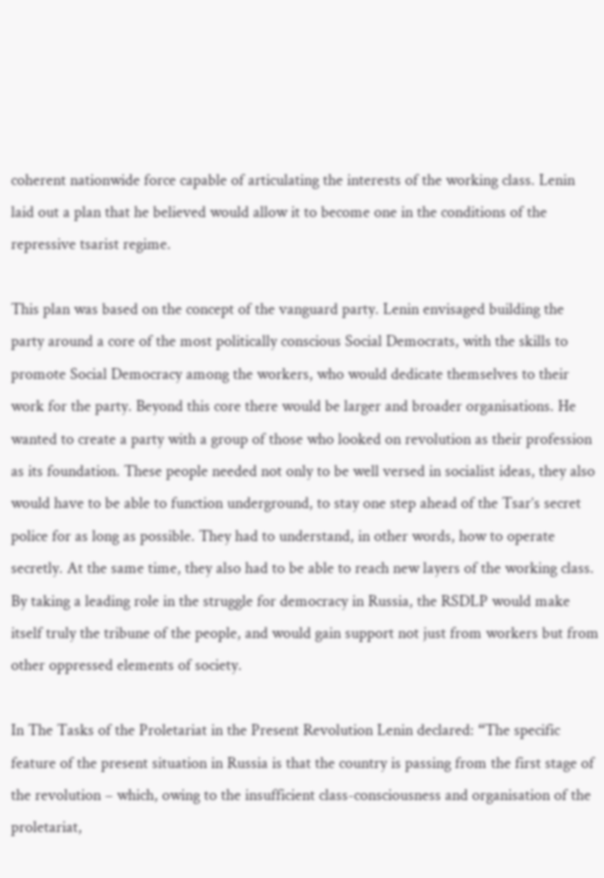coherent nationwide force capable of articulating the interests of the working class. Lenin laid out a plan that he believed would allow it to become one in the conditions of the repressive tsarist regime.

This plan was based on the concept of the vanguard party. Lenin envisaged building the party around a core of the most politically conscious Social Democrats, with the skills to promote Social Democracy among the workers, who would dedicate themselves to their work for the party. Beyond this core there would be larger and broader organisations. He wanted to create a party with a group of those who looked on revolution as their profession as its foundation. These people needed not only to be well versed in socialist ideas, they also would have to be able to function underground, to stay one step ahead of the Tsar’s secret police for as long as possible. They had to understand, in other words, how to operate secretly. At the same time, they also had to be able to reach new layers of the working class. By taking a leading role in the struggle for democracy in Russia, the RSDLP would make itself truly the tribune of the people, and would gain support not just from workers but from other oppressed elements of society.

In The Tasks of the Proletariat in the Present Revolution Lenin declared: “The specific feature of the present situation in Russia is that the country is passing from the first stage of the revolution – which, owing to the insufficient class-consciousness and organisation of the proletariat,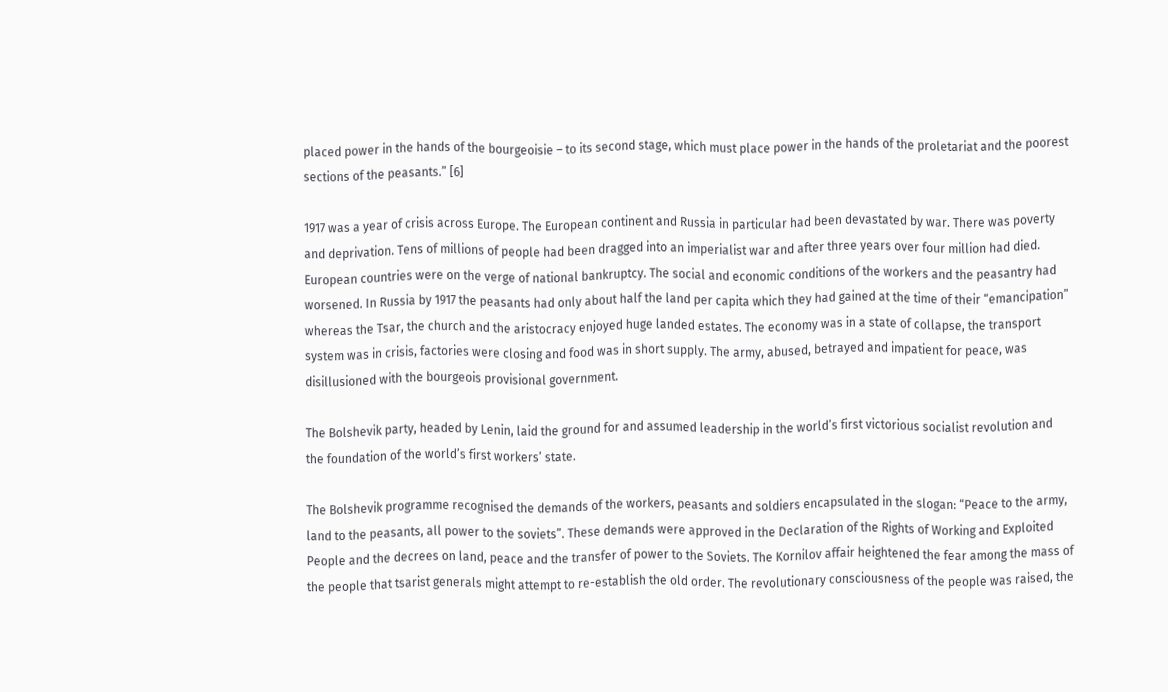placed power in the hands of the bourgeoisie – to its second stage, which must place power in the hands of the proletariat and the poorest sections of the peasants.” [6]

1917 was a year of crisis across Europe. The European continent and Russia in particular had been devastated by war. There was poverty and deprivation. Tens of millions of people had been dragged into an imperialist war and after three years over four million had died. European countries were on the verge of national bankruptcy. The social and economic conditions of the workers and the peasantry had worsened. In Russia by 1917 the peasants had only about half the land per capita which they had gained at the time of their “emancipation” whereas the Tsar, the church and the aristocracy enjoyed huge landed estates. The economy was in a state of collapse, the transport system was in crisis, factories were closing and food was in short supply. The army, abused, betrayed and impatient for peace, was disillusioned with the bourgeois provisional government.

The Bolshevik party, headed by Lenin, laid the ground for and assumed leadership in the world’s first victorious socialist revolution and the foundation of the world’s first workers’ state.

The Bolshevik programme recognised the demands of the workers, peasants and soldiers encapsulated in the slogan: “Peace to the army, land to the peasants, all power to the soviets”. These demands were approved in the Declaration of the Rights of Working and Exploited People and the decrees on land, peace and the transfer of power to the Soviets. The Kornilov affair heightened the fear among the mass of the people that tsarist generals might attempt to re-establish the old order. The revolutionary consciousness of the people was raised, the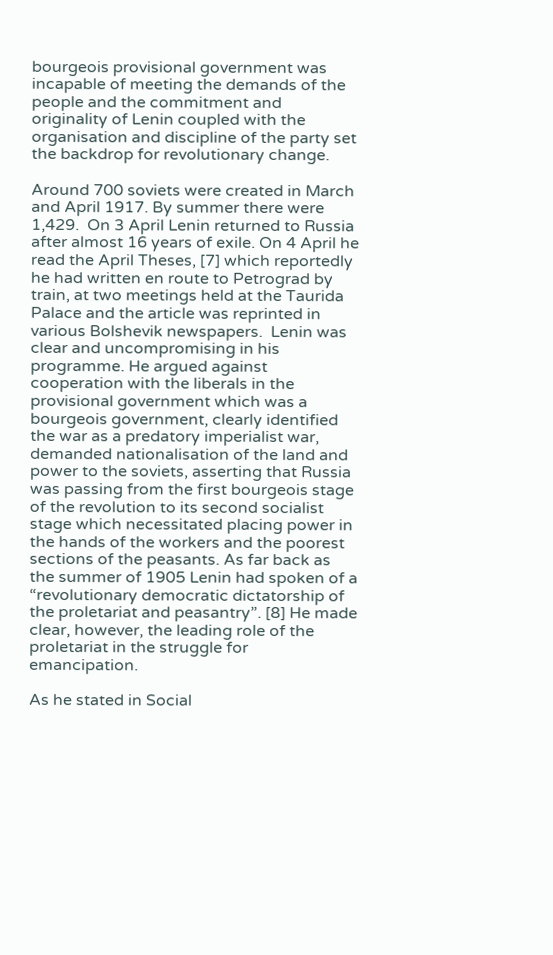bourgeois provisional government was incapable of meeting the demands of the people and the commitment and originality of Lenin coupled with the organisation and discipline of the party set the backdrop for revolutionary change.

Around 700 soviets were created in March and April 1917. By summer there were 1,429.  On 3 April Lenin returned to Russia after almost 16 years of exile. On 4 April he read the April Theses, [7] which reportedly he had written en route to Petrograd by train, at two meetings held at the Taurida Palace and the article was reprinted in various Bolshevik newspapers.  Lenin was clear and uncompromising in his programme. He argued against cooperation with the liberals in the provisional government which was a bourgeois government, clearly identified the war as a predatory imperialist war, demanded nationalisation of the land and power to the soviets, asserting that Russia was passing from the first bourgeois stage of the revolution to its second socialist stage which necessitated placing power in the hands of the workers and the poorest sections of the peasants. As far back as the summer of 1905 Lenin had spoken of a “revolutionary democratic dictatorship of the proletariat and peasantry”. [8] He made clear, however, the leading role of the proletariat in the struggle for emancipation.

As he stated in Social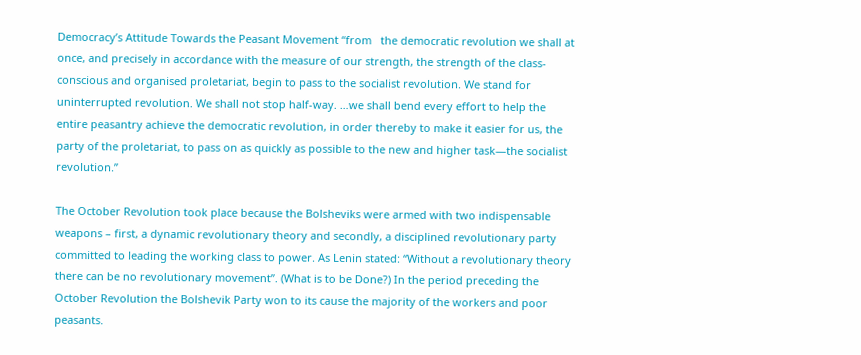Democracy’s Attitude Towards the Peasant Movement “from   the democratic revolution we shall at once, and precisely in accordance with the measure of our strength, the strength of the class-conscious and organised proletariat, begin to pass to the socialist revolution. We stand for uninterrupted revolution. We shall not stop half-way. …we shall bend every effort to help the entire peasantry achieve the democratic revolution, in order thereby to make it easier for us, the party of the proletariat, to pass on as quickly as possible to the new and higher task—the socialist revolution.”

The October Revolution took place because the Bolsheviks were armed with two indispensable weapons – first, a dynamic revolutionary theory and secondly, a disciplined revolutionary party committed to leading the working class to power. As Lenin stated: “Without a revolutionary theory there can be no revolutionary movement”. (What is to be Done?) In the period preceding the October Revolution the Bolshevik Party won to its cause the majority of the workers and poor peasants.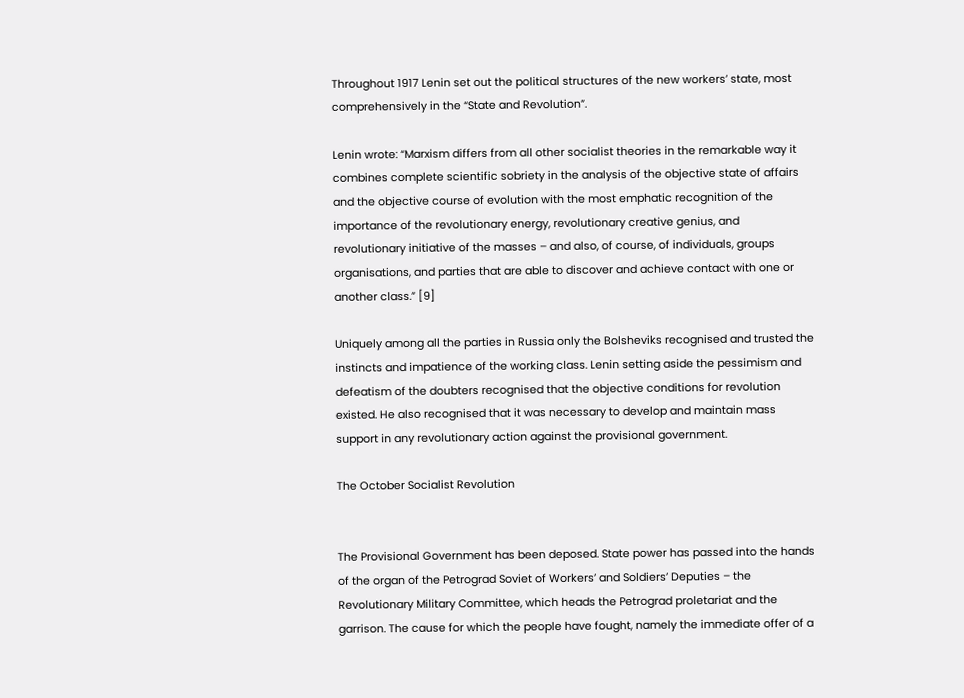Throughout 1917 Lenin set out the political structures of the new workers’ state, most comprehensively in the “State and Revolution”.

Lenin wrote: “Marxism differs from all other socialist theories in the remarkable way it combines complete scientific sobriety in the analysis of the objective state of affairs and the objective course of evolution with the most emphatic recognition of the importance of the revolutionary energy, revolutionary creative genius, and revolutionary initiative of the masses – and also, of course, of individuals, groups organisations, and parties that are able to discover and achieve contact with one or another class.” [9]

Uniquely among all the parties in Russia only the Bolsheviks recognised and trusted the instincts and impatience of the working class. Lenin setting aside the pessimism and defeatism of the doubters recognised that the objective conditions for revolution existed. He also recognised that it was necessary to develop and maintain mass support in any revolutionary action against the provisional government.

The October Socialist Revolution


The Provisional Government has been deposed. State power has passed into the hands of the organ of the Petrograd Soviet of Workers’ and Soldiers’ Deputies – the Revolutionary Military Committee, which heads the Petrograd proletariat and the garrison. The cause for which the people have fought, namely the immediate offer of a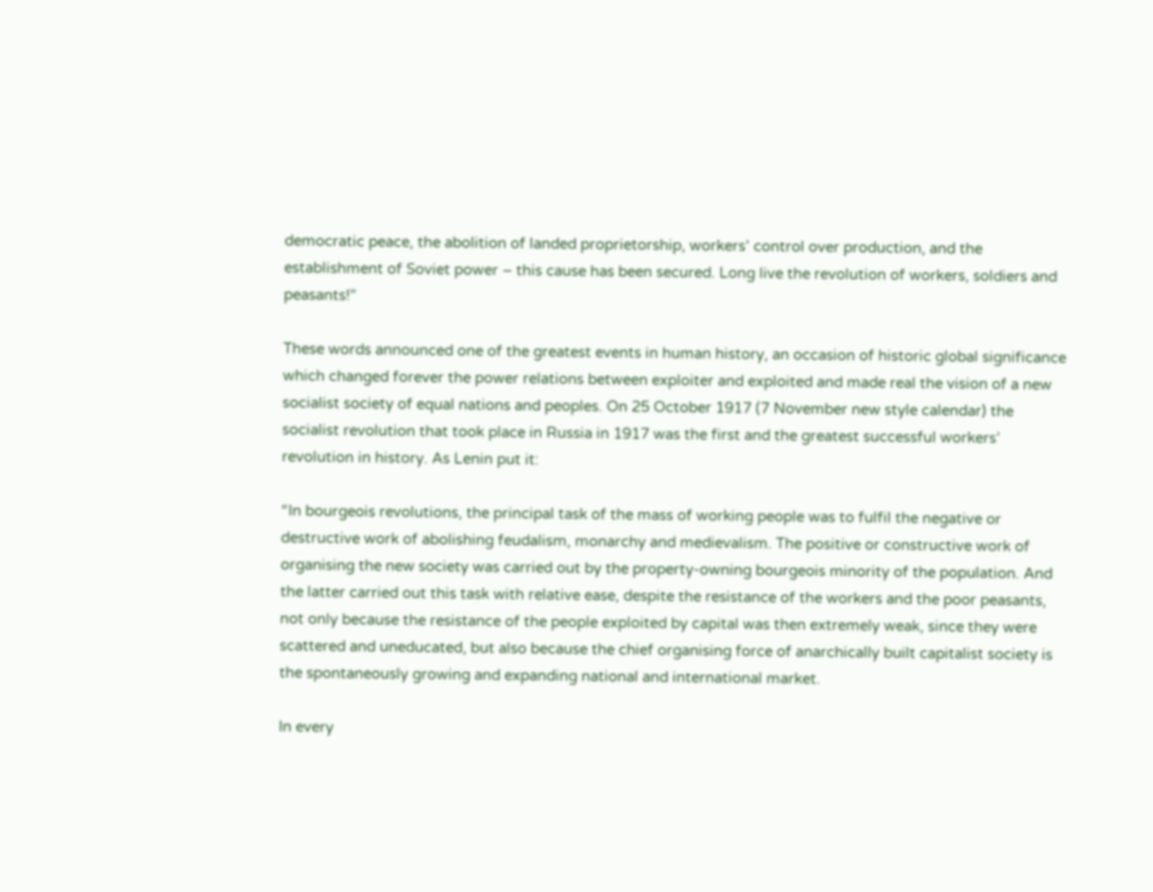democratic peace, the abolition of landed proprietorship, workers’ control over production, and the establishment of Soviet power – this cause has been secured. Long live the revolution of workers, soldiers and peasants!”

These words announced one of the greatest events in human history, an occasion of historic global significance which changed forever the power relations between exploiter and exploited and made real the vision of a new socialist society of equal nations and peoples. On 25 October 1917 (7 November new style calendar) the socialist revolution that took place in Russia in 1917 was the first and the greatest successful workers’ revolution in history. As Lenin put it:

“In bourgeois revolutions, the principal task of the mass of working people was to fulfil the negative or destructive work of abolishing feudalism, monarchy and medievalism. The positive or constructive work of organising the new society was carried out by the property-owning bourgeois minority of the population. And the latter carried out this task with relative ease, despite the resistance of the workers and the poor peasants, not only because the resistance of the people exploited by capital was then extremely weak, since they were scattered and uneducated, but also because the chief organising force of anarchically built capitalist society is the spontaneously growing and expanding national and international market.

In every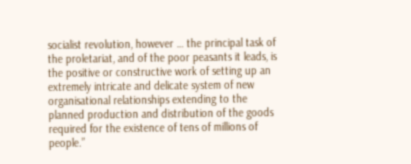socialist revolution, however … the principal task of the proletariat, and of the poor peasants it leads, is the positive or constructive work of setting up an extremely intricate and delicate system of new organisational relationships extending to the planned production and distribution of the goods required for the existence of tens of millions of people.”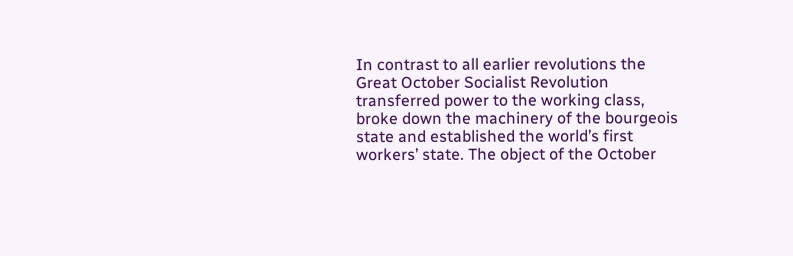In contrast to all earlier revolutions the Great October Socialist Revolution transferred power to the working class, broke down the machinery of the bourgeois state and established the world’s first workers’ state. The object of the October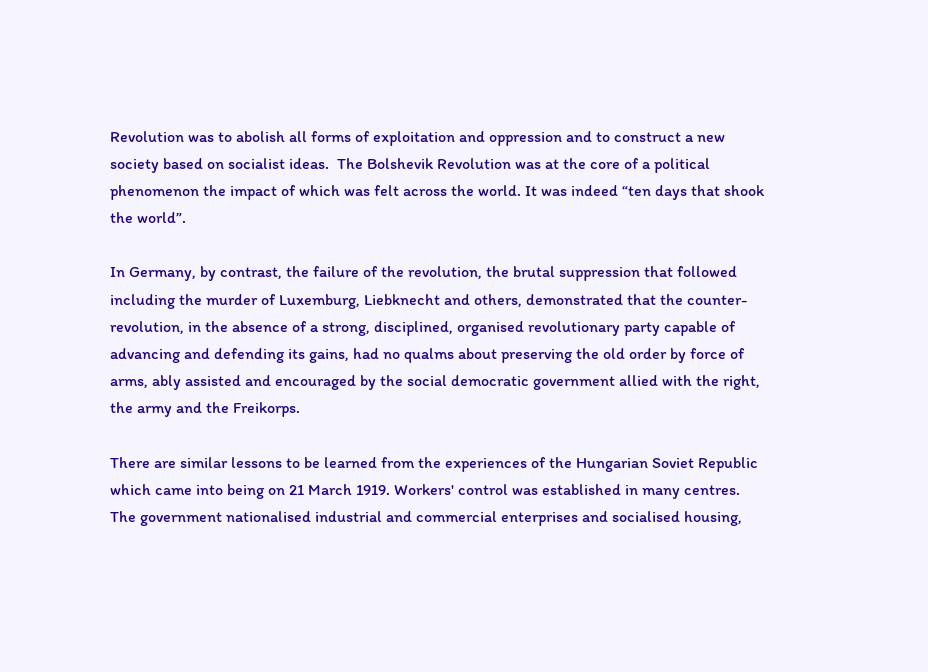Revolution was to abolish all forms of exploitation and oppression and to construct a new society based on socialist ideas.  The Bolshevik Revolution was at the core of a political phenomenon the impact of which was felt across the world. It was indeed “ten days that shook the world”.

In Germany, by contrast, the failure of the revolution, the brutal suppression that followed including the murder of Luxemburg, Liebknecht and others, demonstrated that the counter-revolution, in the absence of a strong, disciplined, organised revolutionary party capable of advancing and defending its gains, had no qualms about preserving the old order by force of arms, ably assisted and encouraged by the social democratic government allied with the right, the army and the Freikorps.

There are similar lessons to be learned from the experiences of the Hungarian Soviet Republic which came into being on 21 March 1919. Workers' control was established in many centres. The government nationalised industrial and commercial enterprises and socialised housing,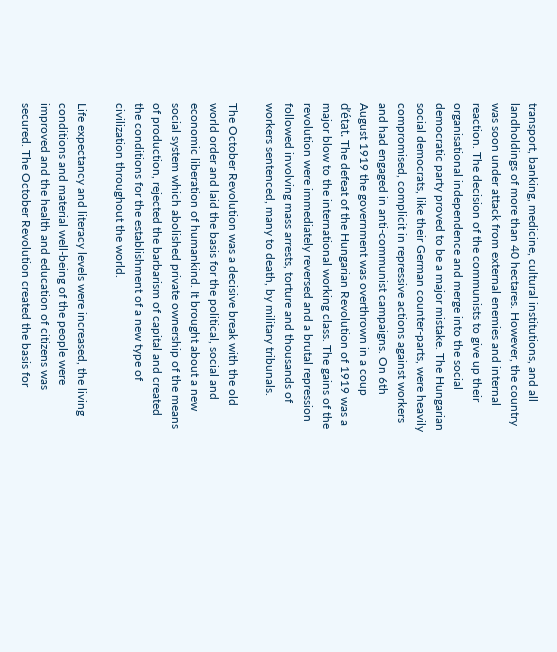transport, banking, medicine, cultural institutions, and all landholdings of more than 40 hectares. However, the country was soon under attack from external enemies and internal reaction. The decision of the communists to give up their organisational independence and merge into the social democratic party proved to be a major mistake. The Hungarian social democrats, like their German counter-parts, were heavily compromised, complicit in repressive actions against workers and had engaged in anti-communist campaigns. On 6th August 1919 the government was overthrown in a coup d’état. The defeat of the Hungarian Revolution of 1919 was a major blow to the international working class. The gains of the revolution were immediately reversed and a brutal repression followed involving mass arrests, torture and thousands of workers sentenced, many to death, by military tribunals.

The October Revolution was a decisive break with the old world order and laid the basis for the political, social and economic liberation of humankind. It brought about a new social system which abolished private ownership of the means of production, rejected the barbarism of capital and created the conditions for the establishment of a new type of civilization throughout the world.

Life expectancy and literacy levels were increased, the living conditions and material well-being of the people were improved and the health and education of citizens was secured. The October Revolution created the basis for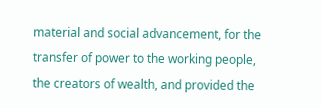material and social advancement, for the transfer of power to the working people, the creators of wealth, and provided the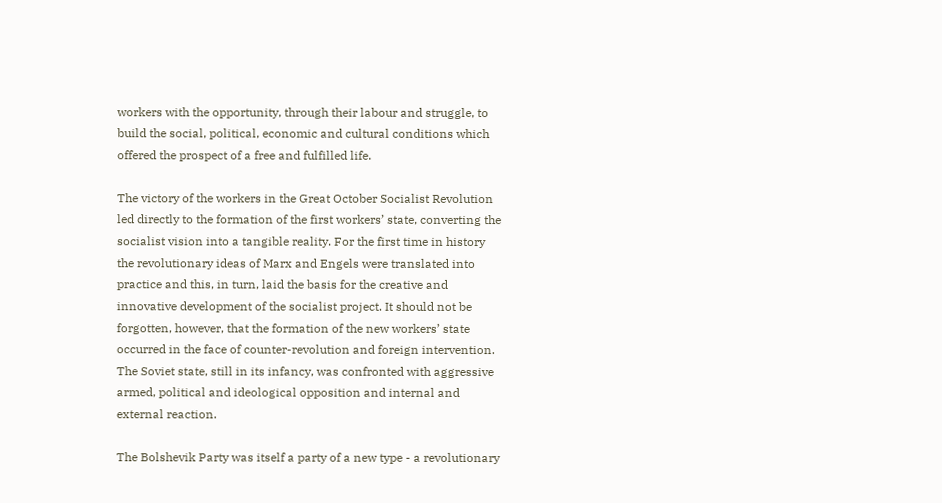workers with the opportunity, through their labour and struggle, to build the social, political, economic and cultural conditions which offered the prospect of a free and fulfilled life.

The victory of the workers in the Great October Socialist Revolution led directly to the formation of the first workers’ state, converting the socialist vision into a tangible reality. For the first time in history the revolutionary ideas of Marx and Engels were translated into practice and this, in turn, laid the basis for the creative and innovative development of the socialist project. It should not be forgotten, however, that the formation of the new workers’ state occurred in the face of counter-revolution and foreign intervention. The Soviet state, still in its infancy, was confronted with aggressive armed, political and ideological opposition and internal and external reaction.

The Bolshevik Party was itself a party of a new type - a revolutionary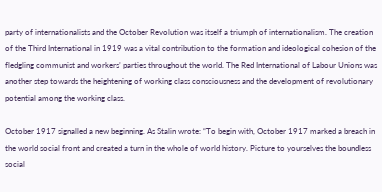party of internationalists and the October Revolution was itself a triumph of internationalism. The creation of the Third International in 1919 was a vital contribution to the formation and ideological cohesion of the fledgling communist and workers’ parties throughout the world. The Red International of Labour Unions was another step towards the heightening of working class consciousness and the development of revolutionary potential among the working class.

October 1917 signalled a new beginning. As Stalin wrote: “To begin with, October 1917 marked a breach in the world social front and created a turn in the whole of world history. Picture to yourselves the boundless social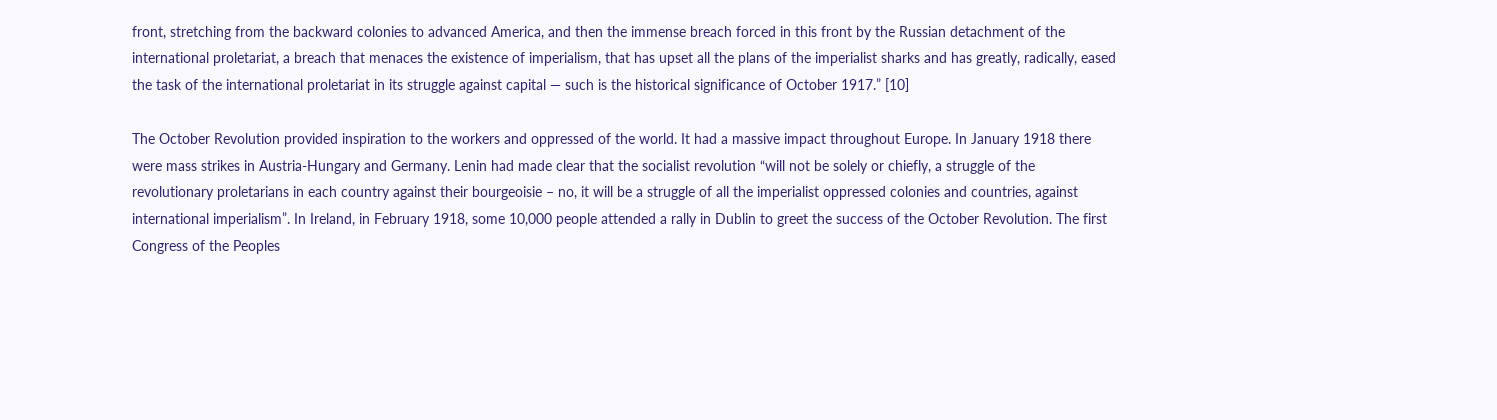front, stretching from the backward colonies to advanced America, and then the immense breach forced in this front by the Russian detachment of the international proletariat, a breach that menaces the existence of imperialism, that has upset all the plans of the imperialist sharks and has greatly, radically, eased the task of the international proletariat in its struggle against capital — such is the historical significance of October 1917.” [10]

The October Revolution provided inspiration to the workers and oppressed of the world. It had a massive impact throughout Europe. In January 1918 there were mass strikes in Austria-Hungary and Germany. Lenin had made clear that the socialist revolution “will not be solely or chiefly, a struggle of the revolutionary proletarians in each country against their bourgeoisie – no, it will be a struggle of all the imperialist oppressed colonies and countries, against international imperialism”. In Ireland, in February 1918, some 10,000 people attended a rally in Dublin to greet the success of the October Revolution. The first Congress of the Peoples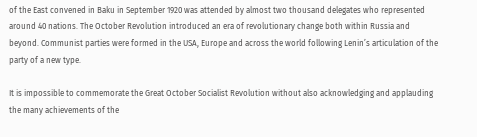of the East convened in Baku in September 1920 was attended by almost two thousand delegates who represented around 40 nations. The October Revolution introduced an era of revolutionary change both within Russia and beyond. Communist parties were formed in the USA, Europe and across the world following Lenin’s articulation of the party of a new type.

It is impossible to commemorate the Great October Socialist Revolution without also acknowledging and applauding the many achievements of the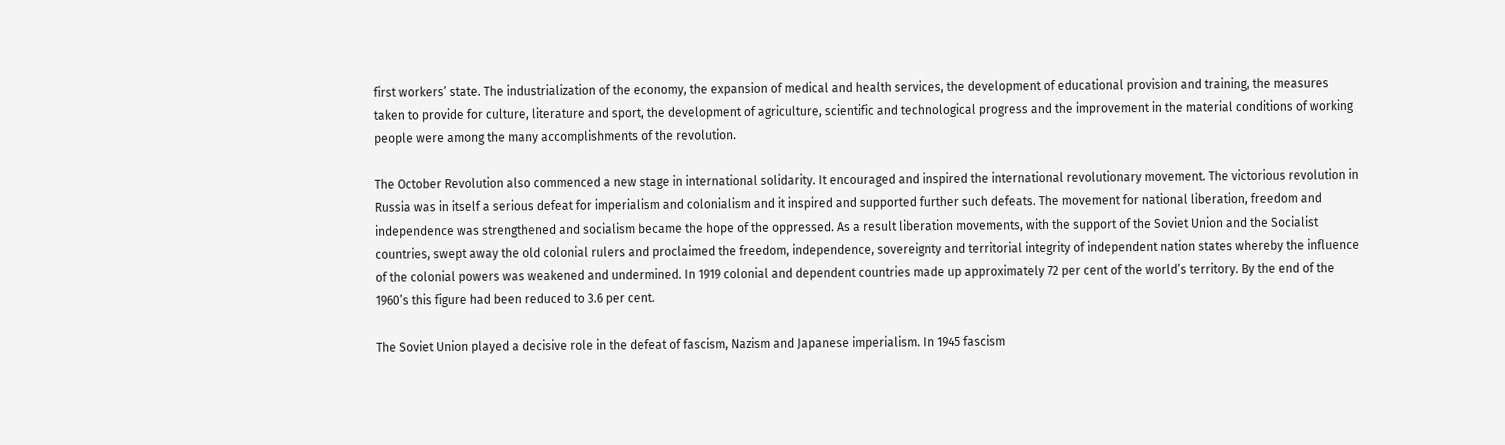first workers’ state. The industrialization of the economy, the expansion of medical and health services, the development of educational provision and training, the measures taken to provide for culture, literature and sport, the development of agriculture, scientific and technological progress and the improvement in the material conditions of working people were among the many accomplishments of the revolution.

The October Revolution also commenced a new stage in international solidarity. It encouraged and inspired the international revolutionary movement. The victorious revolution in Russia was in itself a serious defeat for imperialism and colonialism and it inspired and supported further such defeats. The movement for national liberation, freedom and independence was strengthened and socialism became the hope of the oppressed. As a result liberation movements, with the support of the Soviet Union and the Socialist countries, swept away the old colonial rulers and proclaimed the freedom, independence, sovereignty and territorial integrity of independent nation states whereby the influence of the colonial powers was weakened and undermined. In 1919 colonial and dependent countries made up approximately 72 per cent of the world’s territory. By the end of the 1960’s this figure had been reduced to 3.6 per cent.

The Soviet Union played a decisive role in the defeat of fascism, Nazism and Japanese imperialism. In 1945 fascism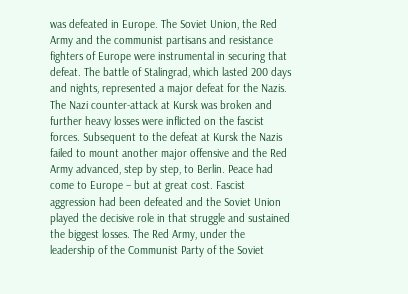was defeated in Europe. The Soviet Union, the Red Army and the communist partisans and resistance fighters of Europe were instrumental in securing that defeat. The battle of Stalingrad, which lasted 200 days and nights, represented a major defeat for the Nazis. The Nazi counter-attack at Kursk was broken and further heavy losses were inflicted on the fascist forces. Subsequent to the defeat at Kursk the Nazis failed to mount another major offensive and the Red Army advanced, step by step, to Berlin. Peace had come to Europe – but at great cost. Fascist aggression had been defeated and the Soviet Union played the decisive role in that struggle and sustained the biggest losses. The Red Army, under the leadership of the Communist Party of the Soviet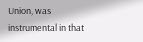Union, was instrumental in that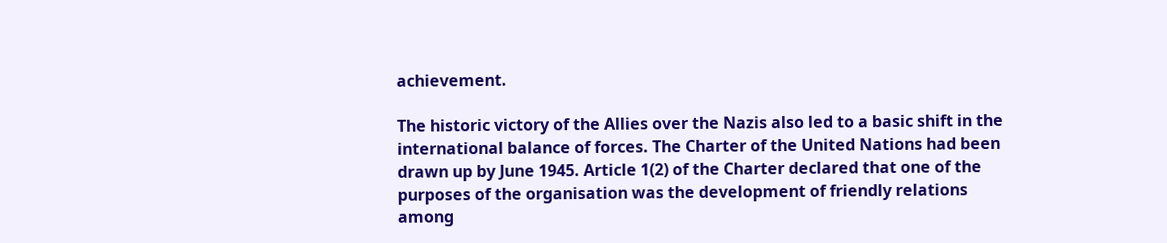achievement.

The historic victory of the Allies over the Nazis also led to a basic shift in the international balance of forces. The Charter of the United Nations had been drawn up by June 1945. Article 1(2) of the Charter declared that one of the purposes of the organisation was the development of friendly relations among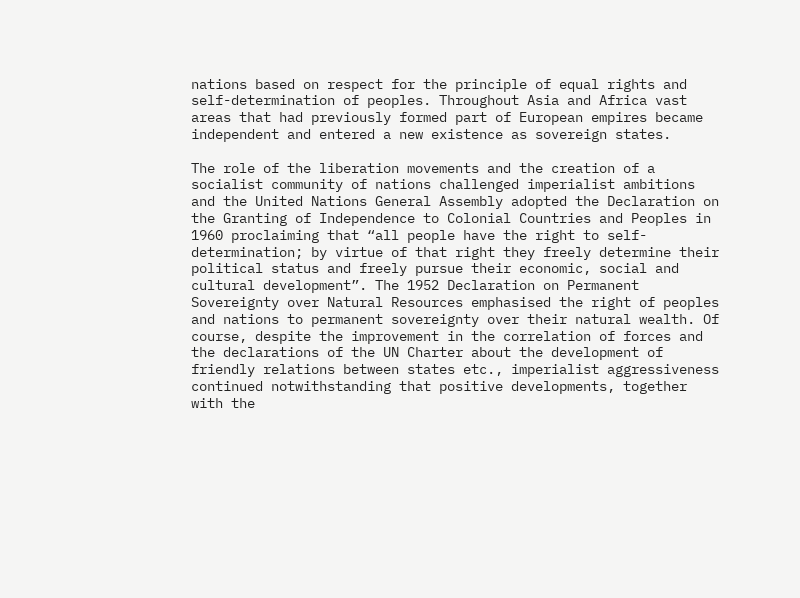nations based on respect for the principle of equal rights and self-determination of peoples. Throughout Asia and Africa vast areas that had previously formed part of European empires became independent and entered a new existence as sovereign states.

The role of the liberation movements and the creation of a socialist community of nations challenged imperialist ambitions and the United Nations General Assembly adopted the Declaration on the Granting of Independence to Colonial Countries and Peoples in 1960 proclaiming that “all people have the right to self-determination; by virtue of that right they freely determine their political status and freely pursue their economic, social and cultural development”. The 1952 Declaration on Permanent Sovereignty over Natural Resources emphasised the right of peoples and nations to permanent sovereignty over their natural wealth. Of course, despite the improvement in the correlation of forces and the declarations of the UN Charter about the development of friendly relations between states etc., imperialist aggressiveness continued notwithstanding that positive developments, together with the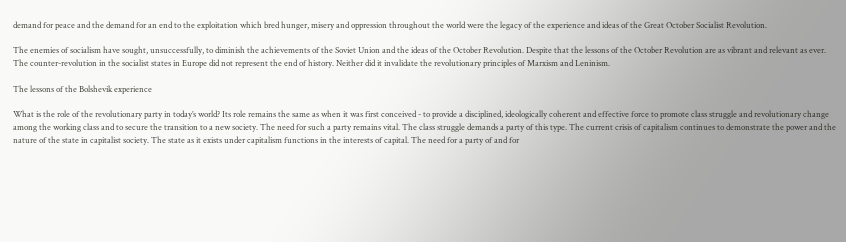demand for peace and the demand for an end to the exploitation which bred hunger, misery and oppression throughout the world were the legacy of the experience and ideas of the Great October Socialist Revolution.

The enemies of socialism have sought, unsuccessfully, to diminish the achievements of the Soviet Union and the ideas of the October Revolution. Despite that the lessons of the October Revolution are as vibrant and relevant as ever. The counter-revolution in the socialist states in Europe did not represent the end of history. Neither did it invalidate the revolutionary principles of Marxism and Leninism.

The lessons of the Bolshevik experience

What is the role of the revolutionary party in today’s world? Its role remains the same as when it was first conceived - to provide a disciplined, ideologically coherent and effective force to promote class struggle and revolutionary change among the working class and to secure the transition to a new society. The need for such a party remains vital. The class struggle demands a party of this type. The current crisis of capitalism continues to demonstrate the power and the nature of the state in capitalist society. The state as it exists under capitalism functions in the interests of capital. The need for a party of and for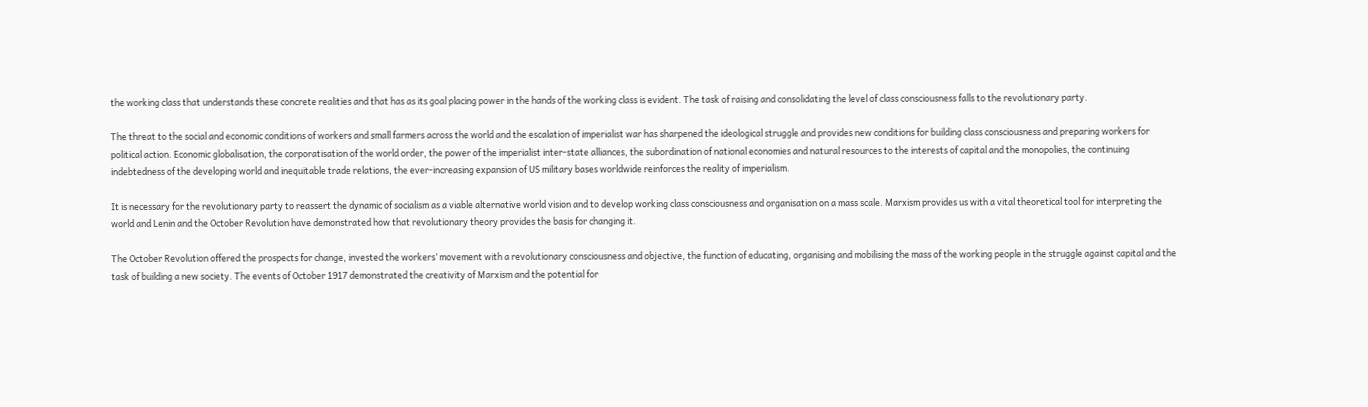the working class that understands these concrete realities and that has as its goal placing power in the hands of the working class is evident. The task of raising and consolidating the level of class consciousness falls to the revolutionary party.

The threat to the social and economic conditions of workers and small farmers across the world and the escalation of imperialist war has sharpened the ideological struggle and provides new conditions for building class consciousness and preparing workers for political action. Economic globalisation, the corporatisation of the world order, the power of the imperialist inter-state alliances, the subordination of national economies and natural resources to the interests of capital and the monopolies, the continuing indebtedness of the developing world and inequitable trade relations, the ever-increasing expansion of US military bases worldwide reinforces the reality of imperialism.

It is necessary for the revolutionary party to reassert the dynamic of socialism as a viable alternative world vision and to develop working class consciousness and organisation on a mass scale. Marxism provides us with a vital theoretical tool for interpreting the world and Lenin and the October Revolution have demonstrated how that revolutionary theory provides the basis for changing it.

The October Revolution offered the prospects for change, invested the workers’ movement with a revolutionary consciousness and objective, the function of educating, organising and mobilising the mass of the working people in the struggle against capital and the task of building a new society. The events of October 1917 demonstrated the creativity of Marxism and the potential for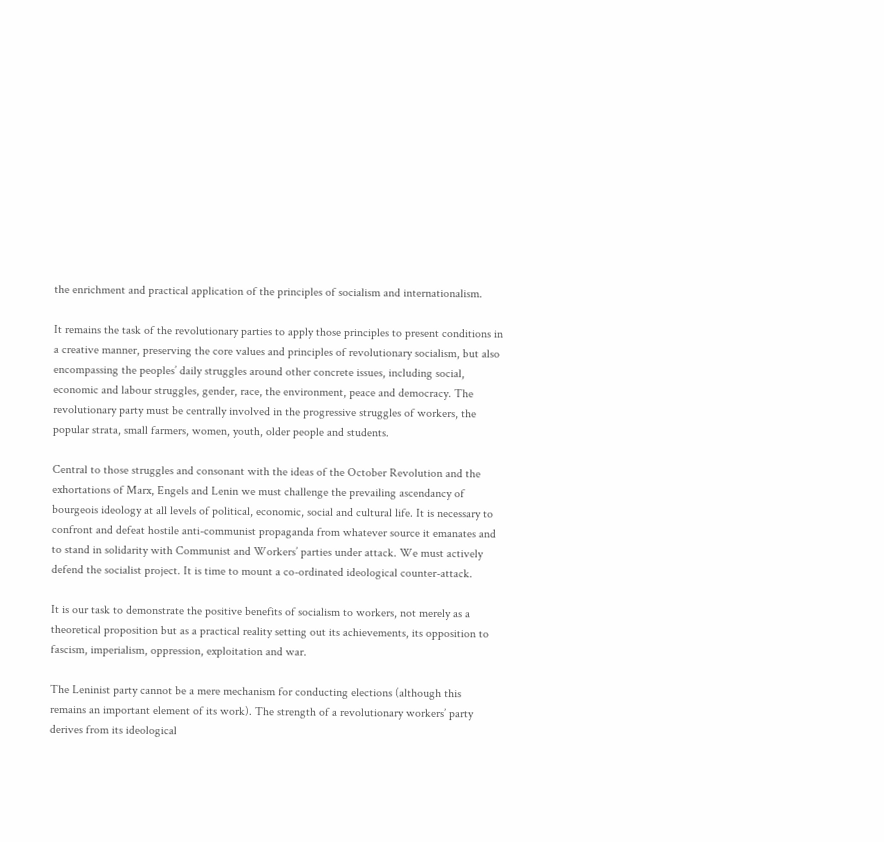the enrichment and practical application of the principles of socialism and internationalism.

It remains the task of the revolutionary parties to apply those principles to present conditions in a creative manner, preserving the core values and principles of revolutionary socialism, but also encompassing the peoples’ daily struggles around other concrete issues, including social, economic and labour struggles, gender, race, the environment, peace and democracy. The revolutionary party must be centrally involved in the progressive struggles of workers, the popular strata, small farmers, women, youth, older people and students.

Central to those struggles and consonant with the ideas of the October Revolution and the exhortations of Marx, Engels and Lenin we must challenge the prevailing ascendancy of bourgeois ideology at all levels of political, economic, social and cultural life. It is necessary to confront and defeat hostile anti-communist propaganda from whatever source it emanates and to stand in solidarity with Communist and Workers’ parties under attack. We must actively defend the socialist project. It is time to mount a co-ordinated ideological counter-attack.

It is our task to demonstrate the positive benefits of socialism to workers, not merely as a theoretical proposition but as a practical reality setting out its achievements, its opposition to fascism, imperialism, oppression, exploitation and war.

The Leninist party cannot be a mere mechanism for conducting elections (although this remains an important element of its work). The strength of a revolutionary workers’ party derives from its ideological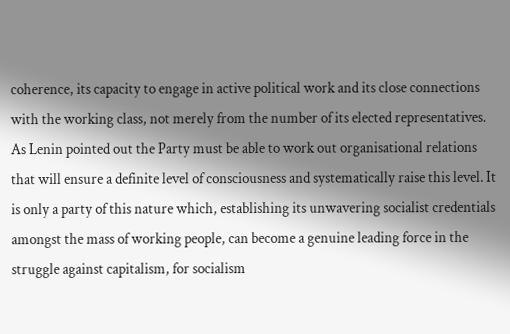coherence, its capacity to engage in active political work and its close connections with the working class, not merely from the number of its elected representatives. As Lenin pointed out the Party must be able to work out organisational relations that will ensure a definite level of consciousness and systematically raise this level. It is only a party of this nature which, establishing its unwavering socialist credentials amongst the mass of working people, can become a genuine leading force in the struggle against capitalism, for socialism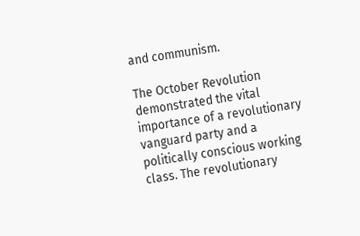and communism.

The October Revolution demonstrated the vital importance of a revolutionary vanguard party and a politically conscious working class. The revolutionary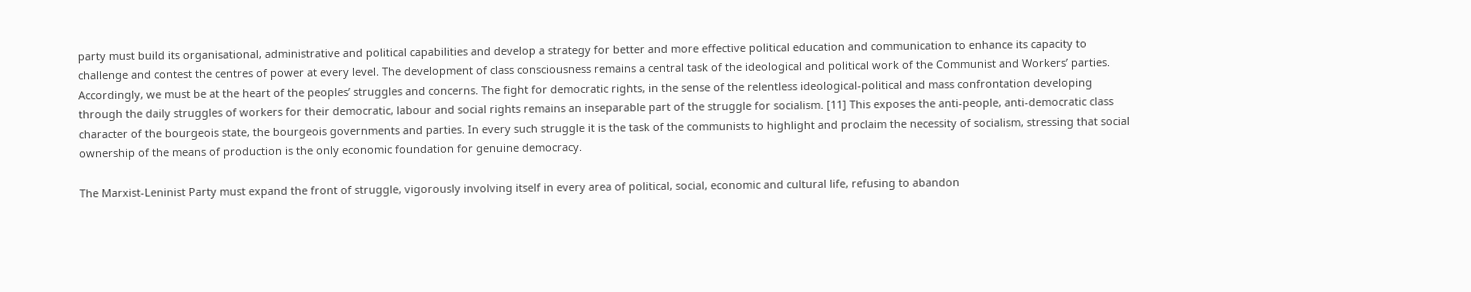party must build its organisational, administrative and political capabilities and develop a strategy for better and more effective political education and communication to enhance its capacity to challenge and contest the centres of power at every level. The development of class consciousness remains a central task of the ideological and political work of the Communist and Workers’ parties. Accordingly, we must be at the heart of the peoples’ struggles and concerns. The fight for democratic rights, in the sense of the relentless ideological-political and mass confrontation developing through the daily struggles of workers for their democratic, labour and social rights remains an inseparable part of the struggle for socialism. [11] This exposes the anti-people, anti-democratic class character of the bourgeois state, the bourgeois governments and parties. In every such struggle it is the task of the communists to highlight and proclaim the necessity of socialism, stressing that social ownership of the means of production is the only economic foundation for genuine democracy.

The Marxist-Leninist Party must expand the front of struggle, vigorously involving itself in every area of political, social, economic and cultural life, refusing to abandon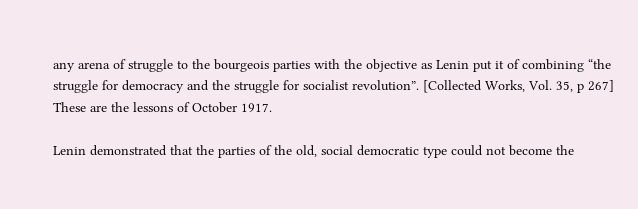any arena of struggle to the bourgeois parties with the objective as Lenin put it of combining “the struggle for democracy and the struggle for socialist revolution”. [Collected Works, Vol. 35, p 267] These are the lessons of October 1917.

Lenin demonstrated that the parties of the old, social democratic type could not become the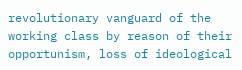revolutionary vanguard of the working class by reason of their opportunism, loss of ideological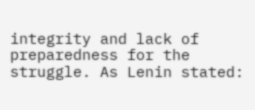integrity and lack of preparedness for the struggle. As Lenin stated: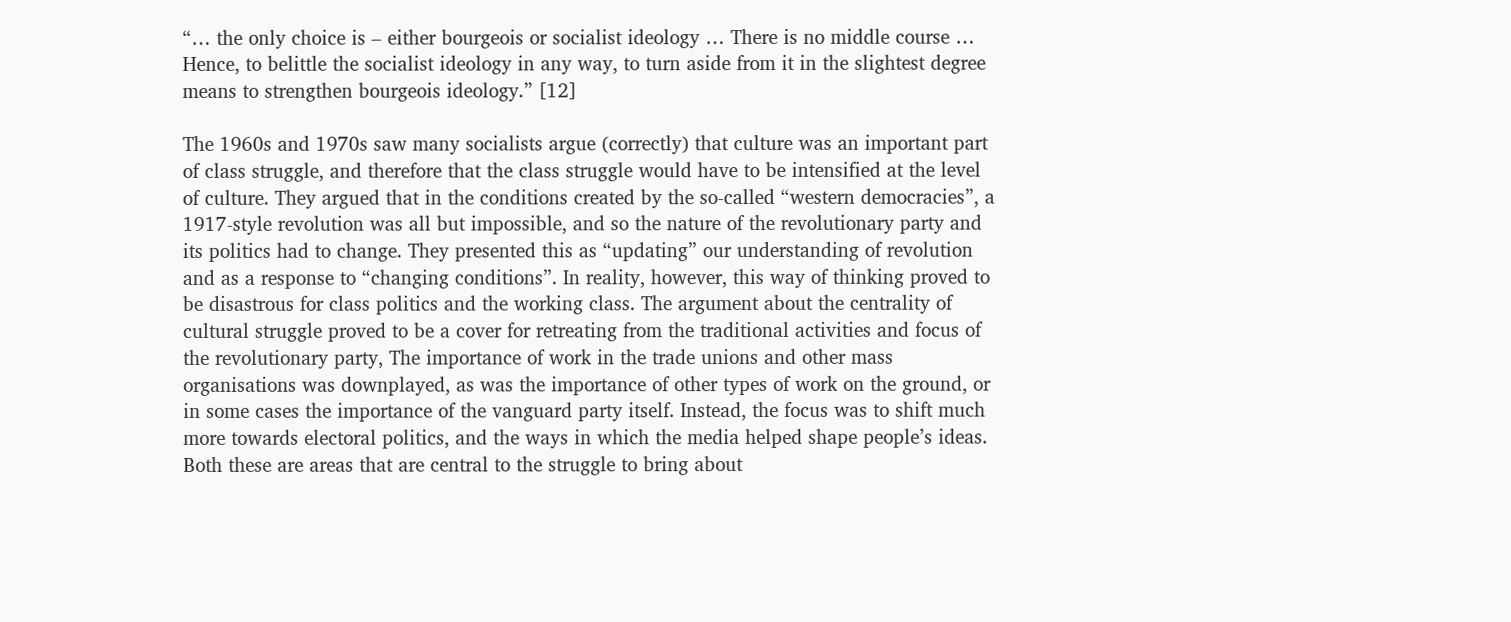“… the only choice is – either bourgeois or socialist ideology … There is no middle course … Hence, to belittle the socialist ideology in any way, to turn aside from it in the slightest degree means to strengthen bourgeois ideology.” [12]

The 1960s and 1970s saw many socialists argue (correctly) that culture was an important part of class struggle, and therefore that the class struggle would have to be intensified at the level of culture. They argued that in the conditions created by the so-called “western democracies”, a 1917-style revolution was all but impossible, and so the nature of the revolutionary party and its politics had to change. They presented this as “updating” our understanding of revolution and as a response to “changing conditions”. In reality, however, this way of thinking proved to be disastrous for class politics and the working class. The argument about the centrality of cultural struggle proved to be a cover for retreating from the traditional activities and focus of the revolutionary party, The importance of work in the trade unions and other mass organisations was downplayed, as was the importance of other types of work on the ground, or in some cases the importance of the vanguard party itself. Instead, the focus was to shift much more towards electoral politics, and the ways in which the media helped shape people’s ideas. Both these are areas that are central to the struggle to bring about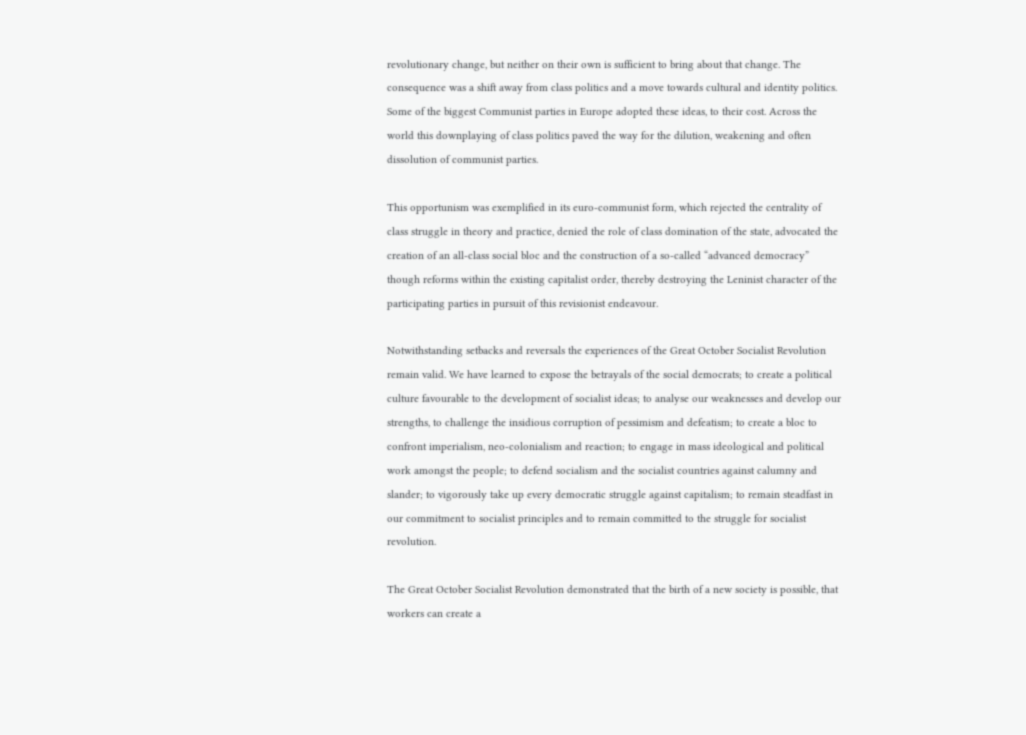revolutionary change, but neither on their own is sufficient to bring about that change. The consequence was a shift away from class politics and a move towards cultural and identity politics. Some of the biggest Communist parties in Europe adopted these ideas, to their cost. Across the world this downplaying of class politics paved the way for the dilution, weakening and often dissolution of communist parties.

This opportunism was exemplified in its euro-communist form, which rejected the centrality of class struggle in theory and practice, denied the role of class domination of the state, advocated the creation of an all-class social bloc and the construction of a so-called “advanced democracy” though reforms within the existing capitalist order, thereby destroying the Leninist character of the participating parties in pursuit of this revisionist endeavour.

Notwithstanding setbacks and reversals the experiences of the Great October Socialist Revolution remain valid. We have learned to expose the betrayals of the social democrats; to create a political culture favourable to the development of socialist ideas; to analyse our weaknesses and develop our strengths, to challenge the insidious corruption of pessimism and defeatism; to create a bloc to confront imperialism, neo-colonialism and reaction; to engage in mass ideological and political work amongst the people; to defend socialism and the socialist countries against calumny and slander; to vigorously take up every democratic struggle against capitalism; to remain steadfast in our commitment to socialist principles and to remain committed to the struggle for socialist revolution.

The Great October Socialist Revolution demonstrated that the birth of a new society is possible, that workers can create a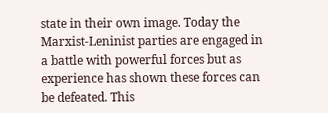state in their own image. Today the Marxist-Leninist parties are engaged in a battle with powerful forces but as experience has shown these forces can be defeated. This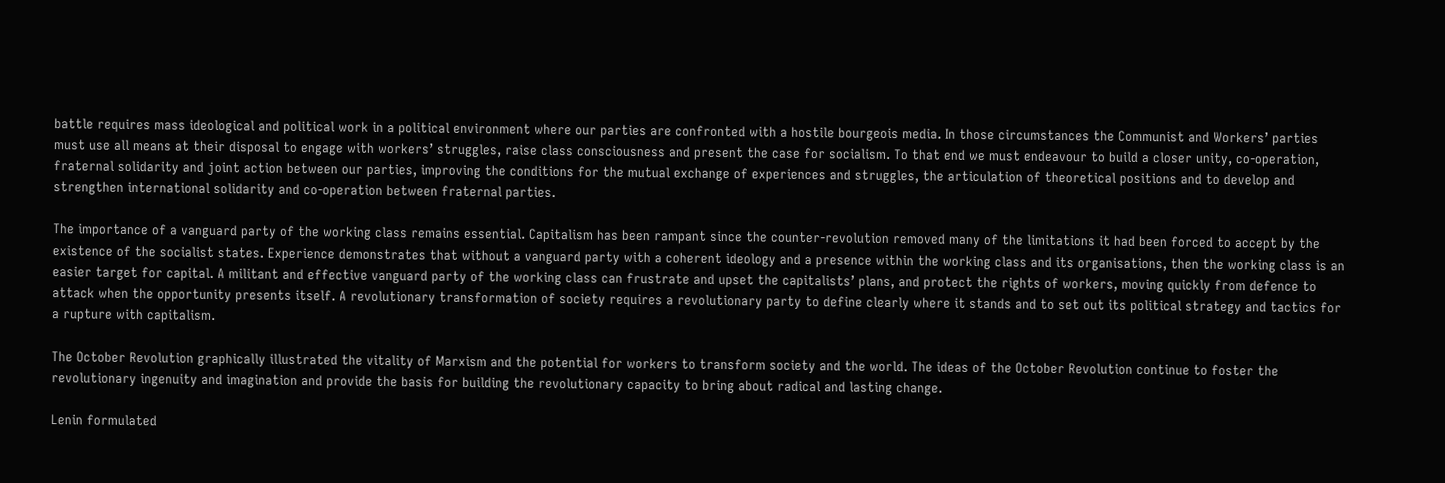battle requires mass ideological and political work in a political environment where our parties are confronted with a hostile bourgeois media. In those circumstances the Communist and Workers’ parties must use all means at their disposal to engage with workers’ struggles, raise class consciousness and present the case for socialism. To that end we must endeavour to build a closer unity, co-operation, fraternal solidarity and joint action between our parties, improving the conditions for the mutual exchange of experiences and struggles, the articulation of theoretical positions and to develop and strengthen international solidarity and co-operation between fraternal parties.

The importance of a vanguard party of the working class remains essential. Capitalism has been rampant since the counter-revolution removed many of the limitations it had been forced to accept by the existence of the socialist states. Experience demonstrates that without a vanguard party with a coherent ideology and a presence within the working class and its organisations, then the working class is an easier target for capital. A militant and effective vanguard party of the working class can frustrate and upset the capitalists’ plans, and protect the rights of workers, moving quickly from defence to attack when the opportunity presents itself. A revolutionary transformation of society requires a revolutionary party to define clearly where it stands and to set out its political strategy and tactics for a rupture with capitalism.

The October Revolution graphically illustrated the vitality of Marxism and the potential for workers to transform society and the world. The ideas of the October Revolution continue to foster the revolutionary ingenuity and imagination and provide the basis for building the revolutionary capacity to bring about radical and lasting change.

Lenin formulated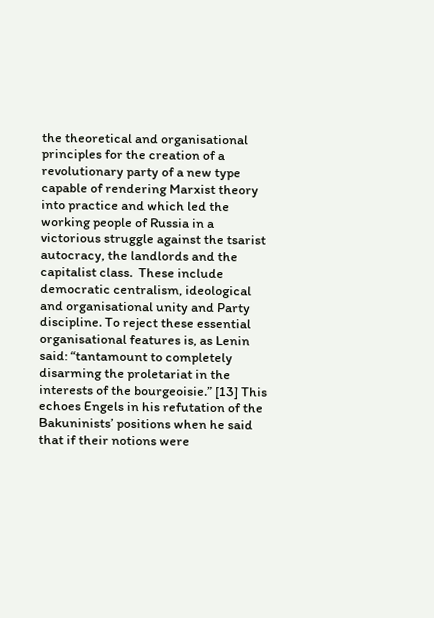the theoretical and organisational principles for the creation of a revolutionary party of a new type capable of rendering Marxist theory into practice and which led the working people of Russia in a victorious struggle against the tsarist autocracy, the landlords and the capitalist class.  These include democratic centralism, ideological and organisational unity and Party discipline. To reject these essential organisational features is, as Lenin said: “tantamount to completely disarming the proletariat in the interests of the bourgeoisie.” [13] This echoes Engels in his refutation of the Bakuninists’ positions when he said that if their notions were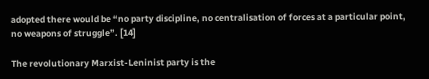adopted there would be “no party discipline, no centralisation of forces at a particular point, no weapons of struggle”. [14]

The revolutionary Marxist-Leninist party is the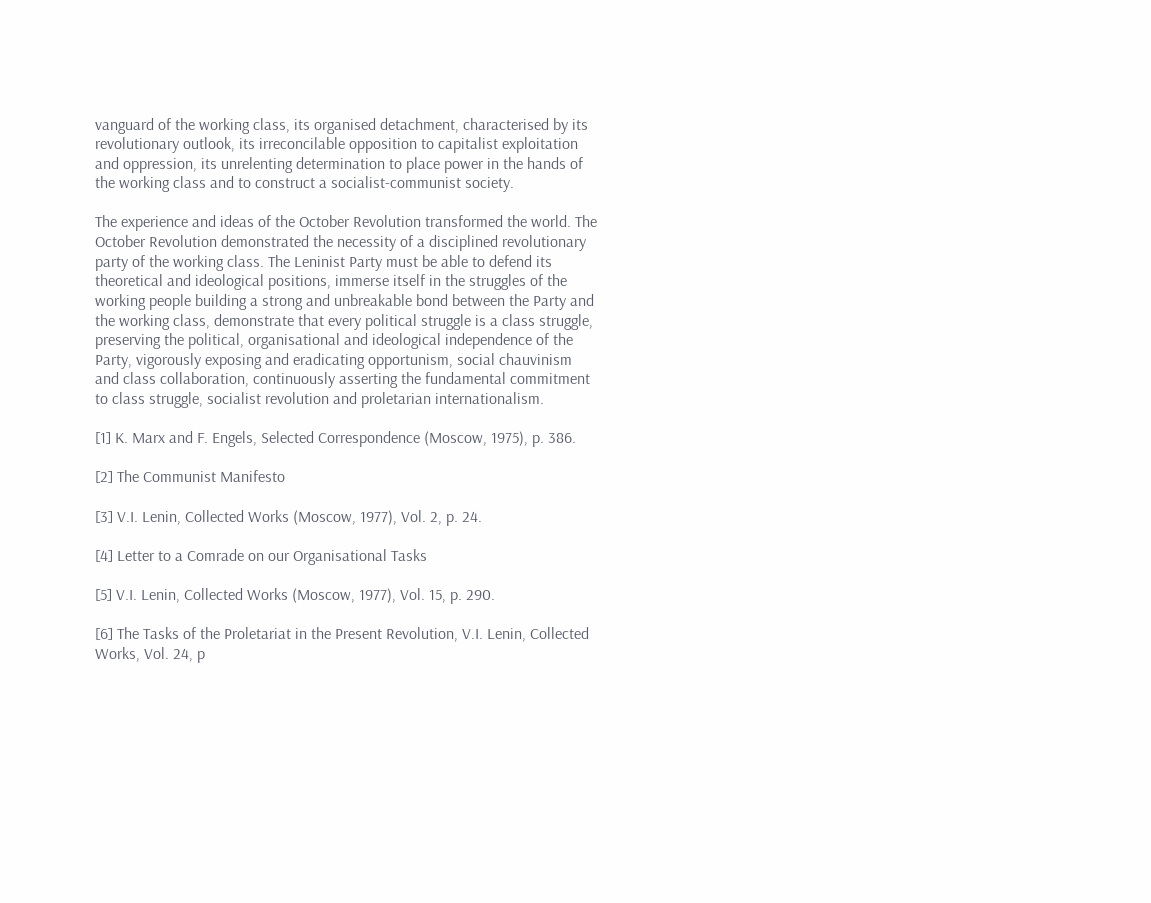vanguard of the working class, its organised detachment, characterised by its revolutionary outlook, its irreconcilable opposition to capitalist exploitation and oppression, its unrelenting determination to place power in the hands of the working class and to construct a socialist-communist society.

The experience and ideas of the October Revolution transformed the world. The October Revolution demonstrated the necessity of a disciplined revolutionary party of the working class. The Leninist Party must be able to defend its theoretical and ideological positions, immerse itself in the struggles of the working people building a strong and unbreakable bond between the Party and the working class, demonstrate that every political struggle is a class struggle, preserving the political, organisational and ideological independence of the Party, vigorously exposing and eradicating opportunism, social chauvinism and class collaboration, continuously asserting the fundamental commitment to class struggle, socialist revolution and proletarian internationalism.

[1] K. Marx and F. Engels, Selected Correspondence (Moscow, 1975), p. 386.

[2] The Communist Manifesto

[3] V.I. Lenin, Collected Works (Moscow, 1977), Vol. 2, p. 24.

[4] Letter to a Comrade on our Organisational Tasks

[5] V.I. Lenin, Collected Works (Moscow, 1977), Vol. 15, p. 290.

[6] The Tasks of the Proletariat in the Present Revolution, V.I. Lenin, Collected Works, Vol. 24, p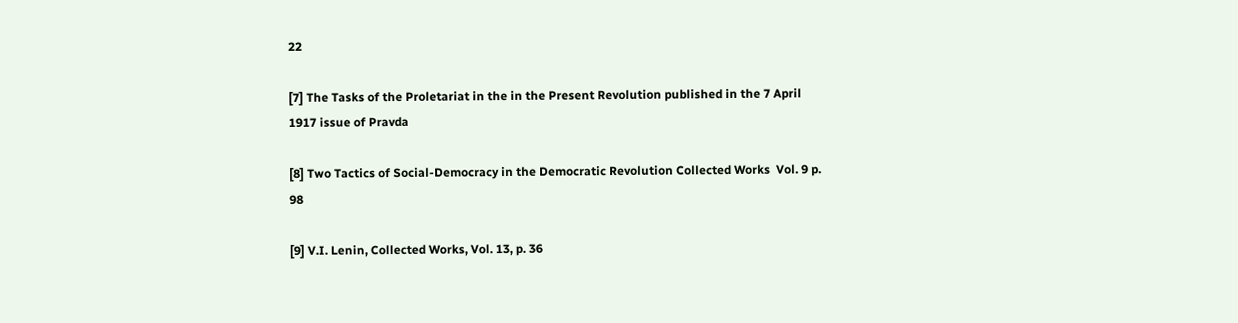22

[7] The Tasks of the Proletariat in the in the Present Revolution published in the 7 April 1917 issue of Pravda

[8] Two Tactics of Social-Democracy in the Democratic Revolution Collected Works  Vol. 9 p. 98

[9] V.I. Lenin, Collected Works, Vol. 13, p. 36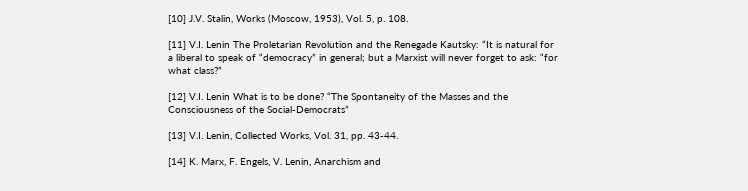[10] J.V. Stalin, Works (Moscow, 1953), Vol. 5, p. 108.

[11] V.I. Lenin The Proletarian Revolution and the Renegade Kautsky: “It is natural for a liberal to speak of “democracy” in general; but a Marxist will never forget to ask: “for what class?”

[12] V.I. Lenin What is to be done? “The Spontaneity of the Masses and the Consciousness of the Social-Democrats”

[13] V.I. Lenin, Collected Works, Vol. 31, pp. 43-44.

[14] K. Marx, F. Engels, V. Lenin, Anarchism and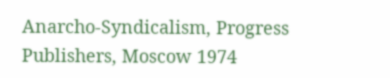Anarcho-Syndicalism, Progress Publishers, Moscow 1974